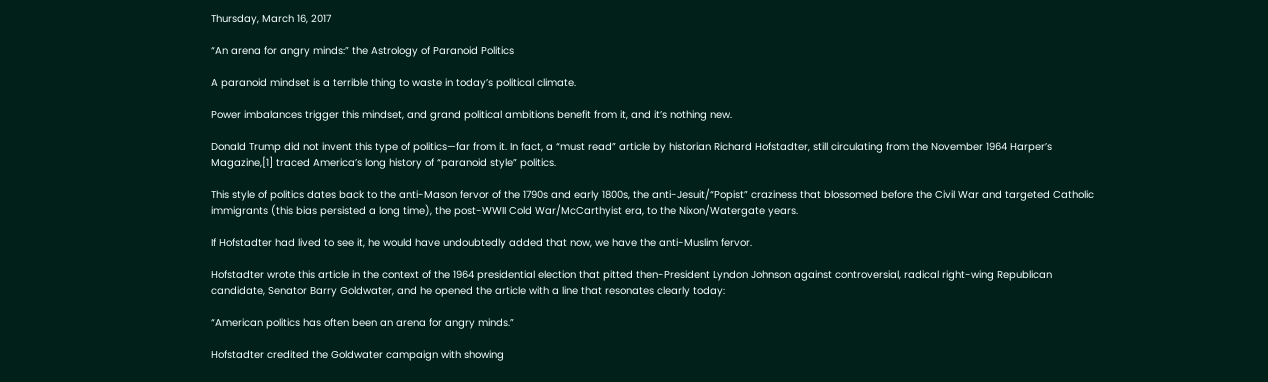Thursday, March 16, 2017

“An arena for angry minds:” the Astrology of Paranoid Politics

A paranoid mindset is a terrible thing to waste in today’s political climate.

Power imbalances trigger this mindset, and grand political ambitions benefit from it, and it’s nothing new.

Donald Trump did not invent this type of politics—far from it. In fact, a “must read” article by historian Richard Hofstadter, still circulating from the November 1964 Harper’s Magazine,[1] traced America’s long history of “paranoid style” politics.

This style of politics dates back to the anti-Mason fervor of the 1790s and early 1800s, the anti-Jesuit/“Popist” craziness that blossomed before the Civil War and targeted Catholic immigrants (this bias persisted a long time), the post-WWII Cold War/McCarthyist era, to the Nixon/Watergate years.

If Hofstadter had lived to see it, he would have undoubtedly added that now, we have the anti-Muslim fervor.

Hofstadter wrote this article in the context of the 1964 presidential election that pitted then-President Lyndon Johnson against controversial, radical right-wing Republican candidate, Senator Barry Goldwater, and he opened the article with a line that resonates clearly today:

“American politics has often been an arena for angry minds.”

Hofstadter credited the Goldwater campaign with showing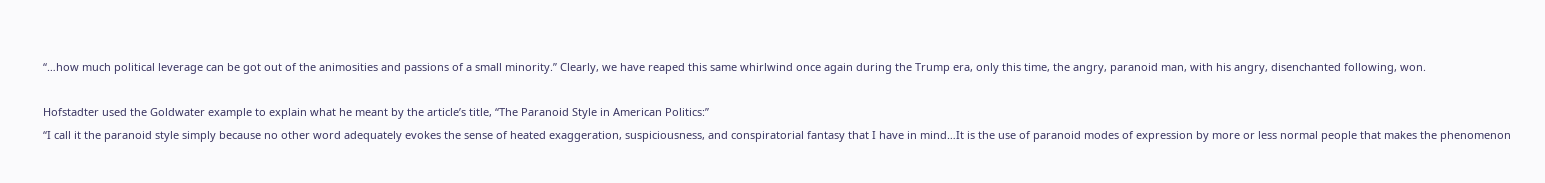“…how much political leverage can be got out of the animosities and passions of a small minority.” Clearly, we have reaped this same whirlwind once again during the Trump era, only this time, the angry, paranoid man, with his angry, disenchanted following, won.

Hofstadter used the Goldwater example to explain what he meant by the article’s title, “The Paranoid Style in American Politics:”
“I call it the paranoid style simply because no other word adequately evokes the sense of heated exaggeration, suspiciousness, and conspiratorial fantasy that I have in mind…It is the use of paranoid modes of expression by more or less normal people that makes the phenomenon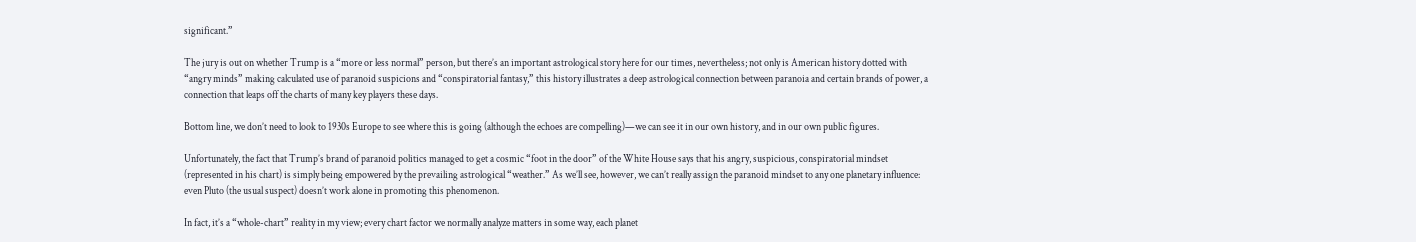significant.”

The jury is out on whether Trump is a “more or less normal” person, but there’s an important astrological story here for our times, nevertheless; not only is American history dotted with “angry minds” making calculated use of paranoid suspicions and “conspiratorial fantasy,” this history illustrates a deep astrological connection between paranoia and certain brands of power, a connection that leaps off the charts of many key players these days.

Bottom line, we don’t need to look to 1930s Europe to see where this is going (although the echoes are compelling)—we can see it in our own history, and in our own public figures.

Unfortunately, the fact that Trump’s brand of paranoid politics managed to get a cosmic “foot in the door” of the White House says that his angry, suspicious, conspiratorial mindset (represented in his chart) is simply being empowered by the prevailing astrological “weather.” As we’ll see, however, we can’t really assign the paranoid mindset to any one planetary influence: even Pluto (the usual suspect) doesn’t work alone in promoting this phenomenon.

In fact, it’s a “whole-chart” reality in my view; every chart factor we normally analyze matters in some way, each planet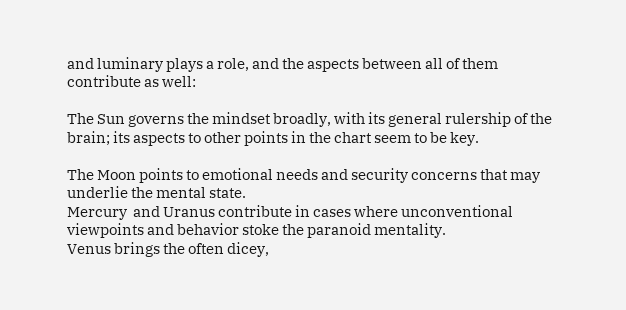and luminary plays a role, and the aspects between all of them contribute as well:

The Sun governs the mindset broadly, with its general rulership of the brain; its aspects to other points in the chart seem to be key.

The Moon points to emotional needs and security concerns that may underlie the mental state.
Mercury  and Uranus contribute in cases where unconventional viewpoints and behavior stoke the paranoid mentality.
Venus brings the often dicey,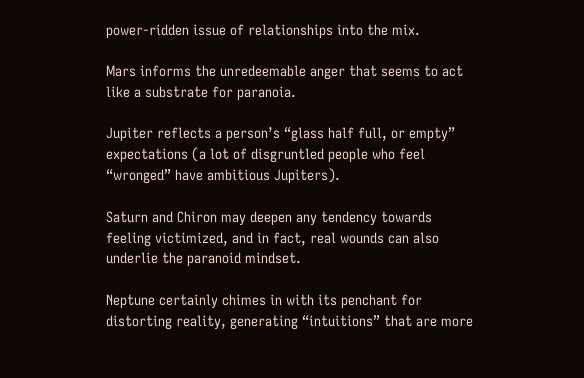power-ridden issue of relationships into the mix.

Mars informs the unredeemable anger that seems to act like a substrate for paranoia.

Jupiter reflects a person’s “glass half full, or empty” expectations (a lot of disgruntled people who feel “wronged” have ambitious Jupiters).

Saturn and Chiron may deepen any tendency towards feeling victimized, and in fact, real wounds can also underlie the paranoid mindset.

Neptune certainly chimes in with its penchant for distorting reality, generating “intuitions” that are more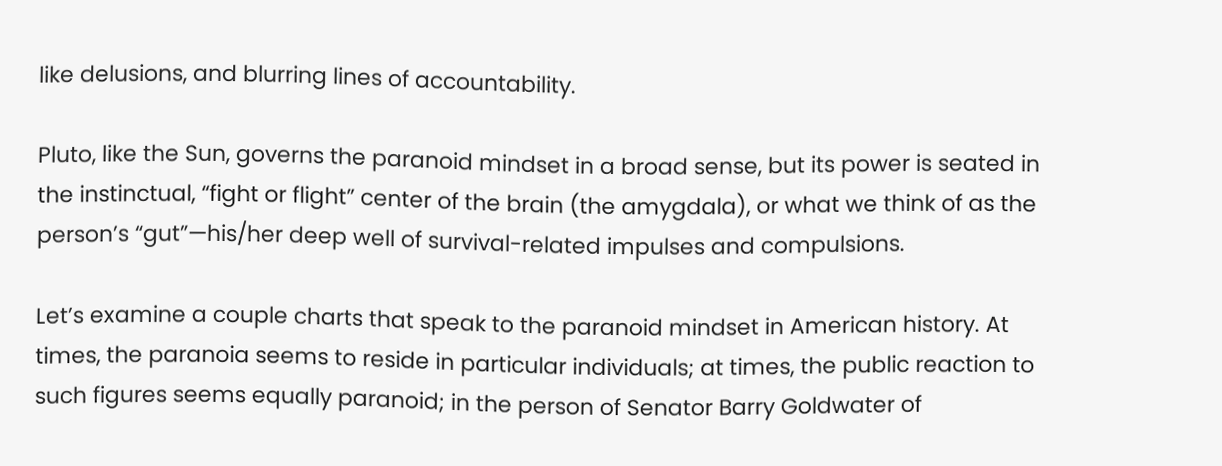like delusions, and blurring lines of accountability.

Pluto, like the Sun, governs the paranoid mindset in a broad sense, but its power is seated in the instinctual, “fight or flight” center of the brain (the amygdala), or what we think of as the person’s “gut”—his/her deep well of survival-related impulses and compulsions.

Let’s examine a couple charts that speak to the paranoid mindset in American history. At times, the paranoia seems to reside in particular individuals; at times, the public reaction to such figures seems equally paranoid; in the person of Senator Barry Goldwater of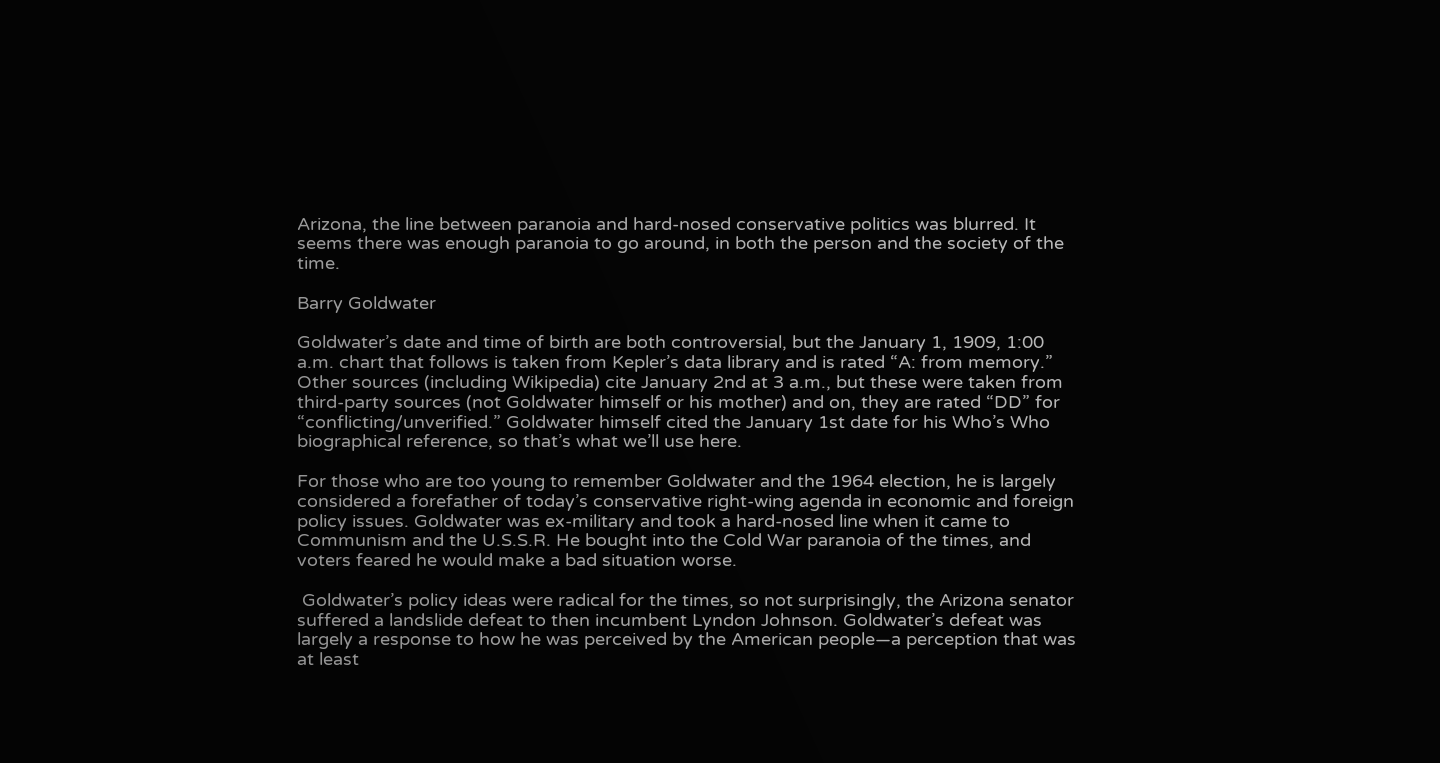Arizona, the line between paranoia and hard-nosed conservative politics was blurred. It seems there was enough paranoia to go around, in both the person and the society of the time.

Barry Goldwater

Goldwater’s date and time of birth are both controversial, but the January 1, 1909, 1:00 a.m. chart that follows is taken from Kepler’s data library and is rated “A: from memory.” Other sources (including Wikipedia) cite January 2nd at 3 a.m., but these were taken from third-party sources (not Goldwater himself or his mother) and on, they are rated “DD” for “conflicting/unverified.” Goldwater himself cited the January 1st date for his Who’s Who biographical reference, so that’s what we’ll use here.

For those who are too young to remember Goldwater and the 1964 election, he is largely considered a forefather of today’s conservative right-wing agenda in economic and foreign policy issues. Goldwater was ex-military and took a hard-nosed line when it came to Communism and the U.S.S.R. He bought into the Cold War paranoia of the times, and voters feared he would make a bad situation worse.

 Goldwater’s policy ideas were radical for the times, so not surprisingly, the Arizona senator suffered a landslide defeat to then incumbent Lyndon Johnson. Goldwater’s defeat was largely a response to how he was perceived by the American people—a perception that was at least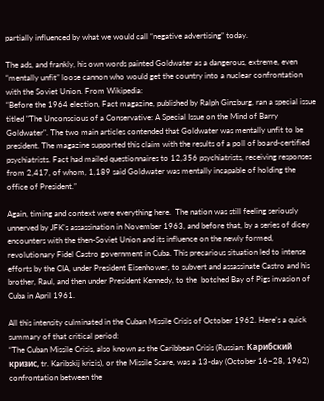partially influenced by what we would call “negative advertising” today.

The ads, and frankly, his own words painted Goldwater as a dangerous, extreme, even “mentally unfit” loose cannon who would get the country into a nuclear confrontation with the Soviet Union. From Wikipedia:
“Before the 1964 election, Fact magazine, published by Ralph Ginzburg, ran a special issue titled "The Unconscious of a Conservative: A Special Issue on the Mind of Barry Goldwater". The two main articles contended that Goldwater was mentally unfit to be president. The magazine supported this claim with the results of a poll of board-certified psychiatrists. Fact had mailed questionnaires to 12,356 psychiatrists, receiving responses from 2,417, of whom, 1,189 said Goldwater was mentally incapable of holding the office of President.”

Again, timing and context were everything here.  The nation was still feeling seriously unnerved by JFK’s assassination in November 1963, and before that, by a series of dicey encounters with the then-Soviet Union and its influence on the newly formed, revolutionary Fidel Castro government in Cuba. This precarious situation led to intense efforts by the CIA, under President Eisenhower, to subvert and assassinate Castro and his brother, Raul, and then under President Kennedy, to the  botched Bay of Pigs invasion of Cuba in April 1961.

All this intensity culminated in the Cuban Missile Crisis of October 1962. Here’s a quick summary of that critical period:
“The Cuban Missile Crisis, also known as the Caribbean Crisis (Russian: Карибский кризис, tr. Karibskij krizis), or the Missile Scare, was a 13-day (October 16–28, 1962) confrontation between the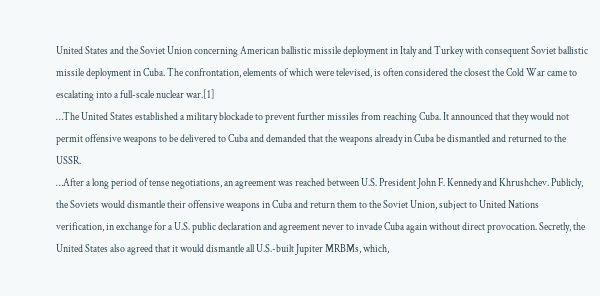United States and the Soviet Union concerning American ballistic missile deployment in Italy and Turkey with consequent Soviet ballistic missile deployment in Cuba. The confrontation, elements of which were televised, is often considered the closest the Cold War came to escalating into a full-scale nuclear war.[1]
…The United States established a military blockade to prevent further missiles from reaching Cuba. It announced that they would not permit offensive weapons to be delivered to Cuba and demanded that the weapons already in Cuba be dismantled and returned to the USSR.
…After a long period of tense negotiations, an agreement was reached between U.S. President John F. Kennedy and Khrushchev. Publicly, the Soviets would dismantle their offensive weapons in Cuba and return them to the Soviet Union, subject to United Nations verification, in exchange for a U.S. public declaration and agreement never to invade Cuba again without direct provocation. Secretly, the United States also agreed that it would dismantle all U.S.-built Jupiter MRBMs, which,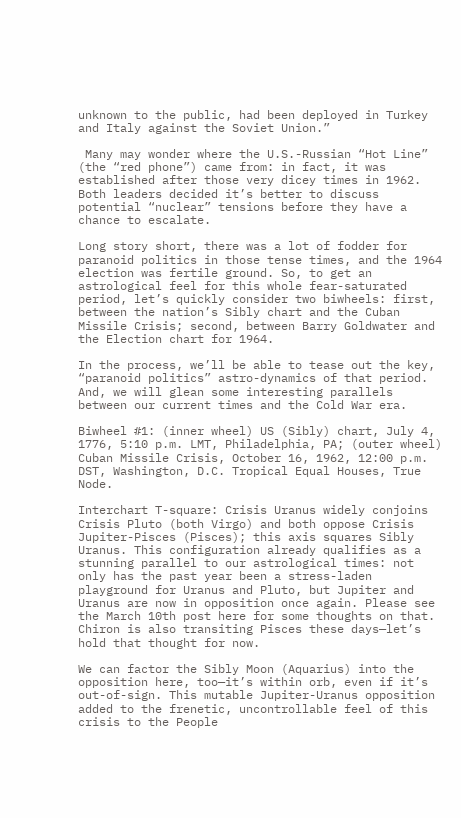unknown to the public, had been deployed in Turkey and Italy against the Soviet Union.”

 Many may wonder where the U.S.-Russian “Hot Line” (the “red phone”) came from: in fact, it was established after those very dicey times in 1962. Both leaders decided it’s better to discuss potential “nuclear” tensions before they have a chance to escalate.

Long story short, there was a lot of fodder for paranoid politics in those tense times, and the 1964 election was fertile ground. So, to get an astrological feel for this whole fear-saturated period, let’s quickly consider two biwheels: first, between the nation’s Sibly chart and the Cuban Missile Crisis; second, between Barry Goldwater and the Election chart for 1964.

In the process, we’ll be able to tease out the key, “paranoid politics” astro-dynamics of that period. And, we will glean some interesting parallels between our current times and the Cold War era.

Biwheel #1: (inner wheel) US (Sibly) chart, July 4, 1776, 5:10 p.m. LMT, Philadelphia, PA; (outer wheel) Cuban Missile Crisis, October 16, 1962, 12:00 p.m. DST, Washington, D.C. Tropical Equal Houses, True Node.

Interchart T-square: Crisis Uranus widely conjoins Crisis Pluto (both Virgo) and both oppose Crisis Jupiter-Pisces (Pisces); this axis squares Sibly Uranus. This configuration already qualifies as a stunning parallel to our astrological times: not only has the past year been a stress-laden playground for Uranus and Pluto, but Jupiter and Uranus are now in opposition once again. Please see the March 10th post here for some thoughts on that. Chiron is also transiting Pisces these days—let’s hold that thought for now.

We can factor the Sibly Moon (Aquarius) into the opposition here, too—it’s within orb, even if it’s out-of-sign. This mutable Jupiter-Uranus opposition added to the frenetic, uncontrollable feel of this crisis to the People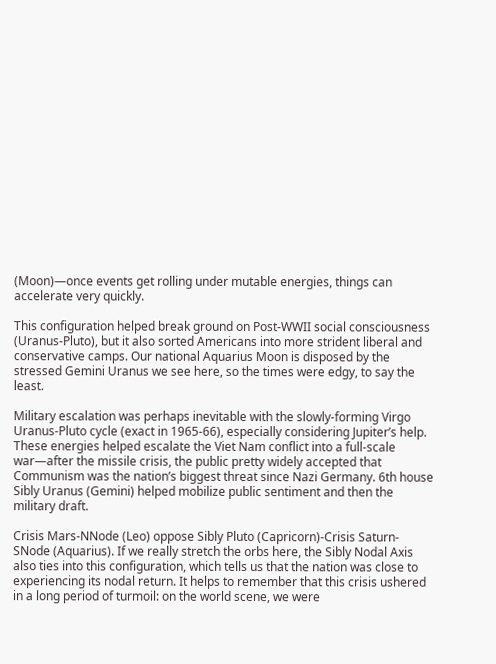(Moon)—once events get rolling under mutable energies, things can accelerate very quickly.

This configuration helped break ground on Post-WWII social consciousness (Uranus-Pluto), but it also sorted Americans into more strident liberal and conservative camps. Our national Aquarius Moon is disposed by the stressed Gemini Uranus we see here, so the times were edgy, to say the least.

Military escalation was perhaps inevitable with the slowly-forming Virgo Uranus-Pluto cycle (exact in 1965-66), especially considering Jupiter’s help. These energies helped escalate the Viet Nam conflict into a full-scale war—after the missile crisis, the public pretty widely accepted that Communism was the nation’s biggest threat since Nazi Germany. 6th house Sibly Uranus (Gemini) helped mobilize public sentiment and then the military draft.

Crisis Mars-NNode (Leo) oppose Sibly Pluto (Capricorn)-Crisis Saturn-SNode (Aquarius). If we really stretch the orbs here, the Sibly Nodal Axis also ties into this configuration, which tells us that the nation was close to experiencing its nodal return. It helps to remember that this crisis ushered in a long period of turmoil: on the world scene, we were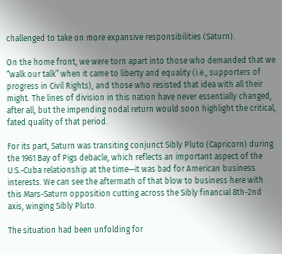challenged to take on more expansive responsibilities (Saturn).

On the home front, we were torn apart into those who demanded that we “walk our talk” when it came to liberty and equality (i.e., supporters of progress in Civil Rights), and those who resisted that idea with all their might. The lines of division in this nation have never essentially changed, after all, but the impending nodal return would soon highlight the critical, fated quality of that period.

For its part, Saturn was transiting conjunct Sibly Pluto (Capricorn) during the 1961 Bay of Pigs debacle, which reflects an important aspect of the U.S.-Cuba relationship at the time—it was bad for American business interests. We can see the aftermath of that blow to business here with this Mars-Saturn opposition cutting across the Sibly financial 8th-2nd axis, winging Sibly Pluto.

The situation had been unfolding for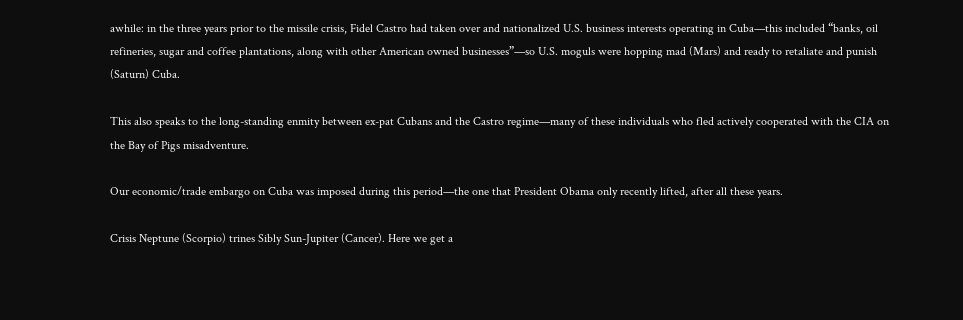awhile: in the three years prior to the missile crisis, Fidel Castro had taken over and nationalized U.S. business interests operating in Cuba—this included “banks, oil refineries, sugar and coffee plantations, along with other American owned businesses”—so U.S. moguls were hopping mad (Mars) and ready to retaliate and punish (Saturn) Cuba.

This also speaks to the long-standing enmity between ex-pat Cubans and the Castro regime—many of these individuals who fled actively cooperated with the CIA on the Bay of Pigs misadventure.

Our economic/trade embargo on Cuba was imposed during this period—the one that President Obama only recently lifted, after all these years.

Crisis Neptune (Scorpio) trines Sibly Sun-Jupiter (Cancer). Here we get a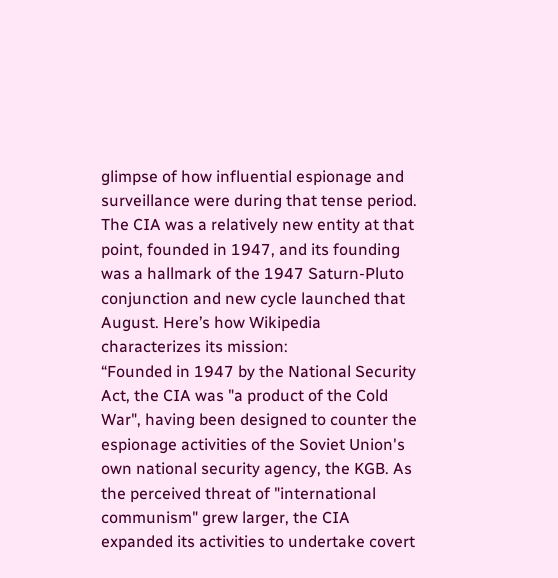glimpse of how influential espionage and surveillance were during that tense period. The CIA was a relatively new entity at that point, founded in 1947, and its founding was a hallmark of the 1947 Saturn-Pluto conjunction and new cycle launched that August. Here’s how Wikipedia characterizes its mission:
“Founded in 1947 by the National Security Act, the CIA was "a product of the Cold War", having been designed to counter the espionage activities of the Soviet Union's own national security agency, the KGB. As the perceived threat of "international communism" grew larger, the CIA expanded its activities to undertake covert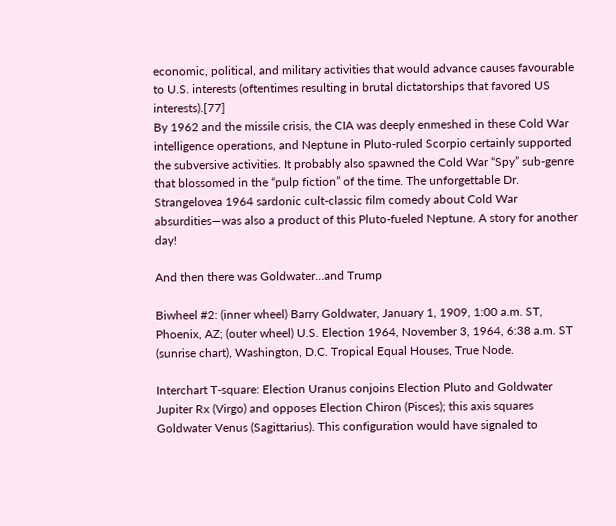economic, political, and military activities that would advance causes favourable to U.S. interests (oftentimes resulting in brutal dictatorships that favored US interests).[77]
By 1962 and the missile crisis, the CIA was deeply enmeshed in these Cold War intelligence operations, and Neptune in Pluto-ruled Scorpio certainly supported the subversive activities. It probably also spawned the Cold War “Spy” sub-genre that blossomed in the “pulp fiction” of the time. The unforgettable Dr. Strangelovea 1964 sardonic cult-classic film comedy about Cold War absurdities—was also a product of this Pluto-fueled Neptune. A story for another day!

And then there was Goldwater…and Trump

Biwheel #2: (inner wheel) Barry Goldwater, January 1, 1909, 1:00 a.m. ST, Phoenix, AZ; (outer wheel) U.S. Election 1964, November 3, 1964, 6:38 a.m. ST (sunrise chart), Washington, D.C. Tropical Equal Houses, True Node.

Interchart T-square: Election Uranus conjoins Election Pluto and Goldwater Jupiter Rx (Virgo) and opposes Election Chiron (Pisces); this axis squares Goldwater Venus (Sagittarius). This configuration would have signaled to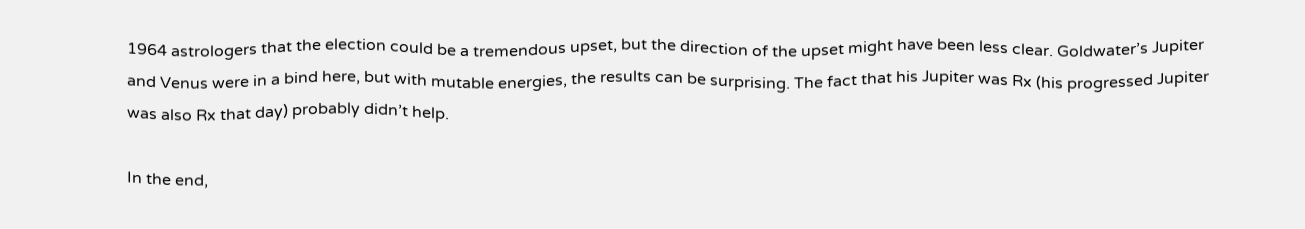1964 astrologers that the election could be a tremendous upset, but the direction of the upset might have been less clear. Goldwater’s Jupiter and Venus were in a bind here, but with mutable energies, the results can be surprising. The fact that his Jupiter was Rx (his progressed Jupiter was also Rx that day) probably didn’t help.

In the end,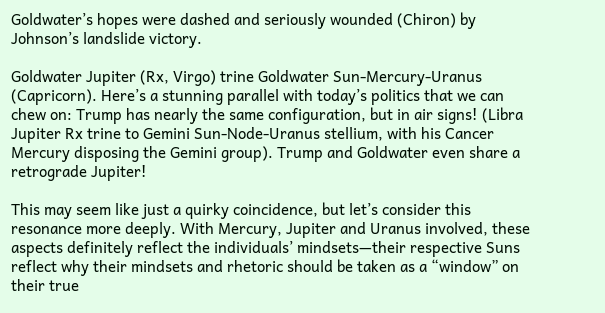Goldwater’s hopes were dashed and seriously wounded (Chiron) by Johnson’s landslide victory.

Goldwater Jupiter (Rx, Virgo) trine Goldwater Sun-Mercury-Uranus (Capricorn). Here’s a stunning parallel with today’s politics that we can chew on: Trump has nearly the same configuration, but in air signs! (Libra Jupiter Rx trine to Gemini Sun-Node-Uranus stellium, with his Cancer Mercury disposing the Gemini group). Trump and Goldwater even share a retrograde Jupiter!

This may seem like just a quirky coincidence, but let’s consider this resonance more deeply. With Mercury, Jupiter and Uranus involved, these aspects definitely reflect the individuals’ mindsets—their respective Suns reflect why their mindsets and rhetoric should be taken as a “window” on their true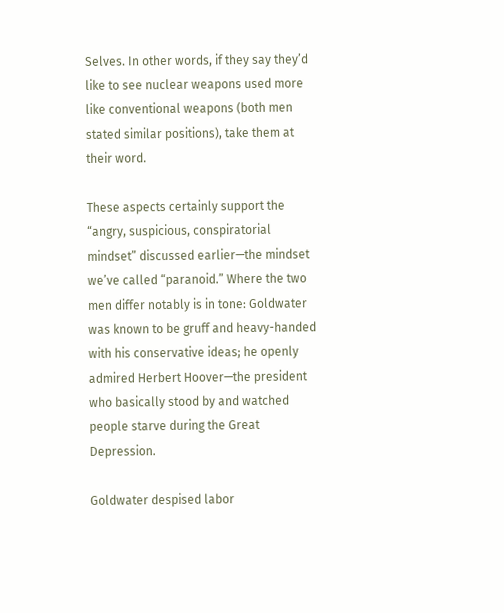Selves. In other words, if they say they’d like to see nuclear weapons used more like conventional weapons (both men stated similar positions), take them at their word.

These aspects certainly support the “angry, suspicious, conspiratorial mindset” discussed earlier—the mindset we’ve called “paranoid.” Where the two men differ notably is in tone: Goldwater was known to be gruff and heavy-handed with his conservative ideas; he openly admired Herbert Hoover—the president who basically stood by and watched people starve during the Great Depression.

Goldwater despised labor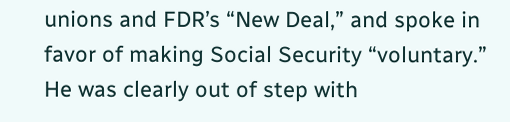unions and FDR’s “New Deal,” and spoke in favor of making Social Security “voluntary.” He was clearly out of step with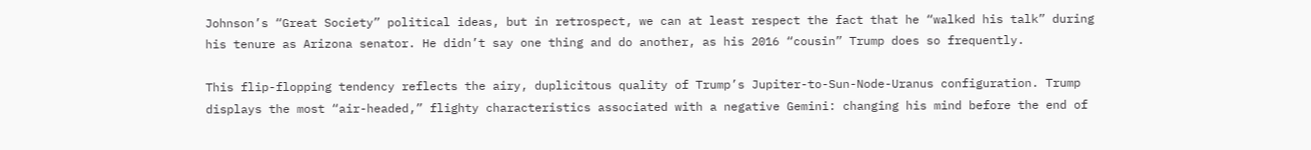Johnson’s “Great Society” political ideas, but in retrospect, we can at least respect the fact that he “walked his talk” during his tenure as Arizona senator. He didn’t say one thing and do another, as his 2016 “cousin” Trump does so frequently.

This flip-flopping tendency reflects the airy, duplicitous quality of Trump’s Jupiter-to-Sun-Node-Uranus configuration. Trump displays the most “air-headed,” flighty characteristics associated with a negative Gemini: changing his mind before the end of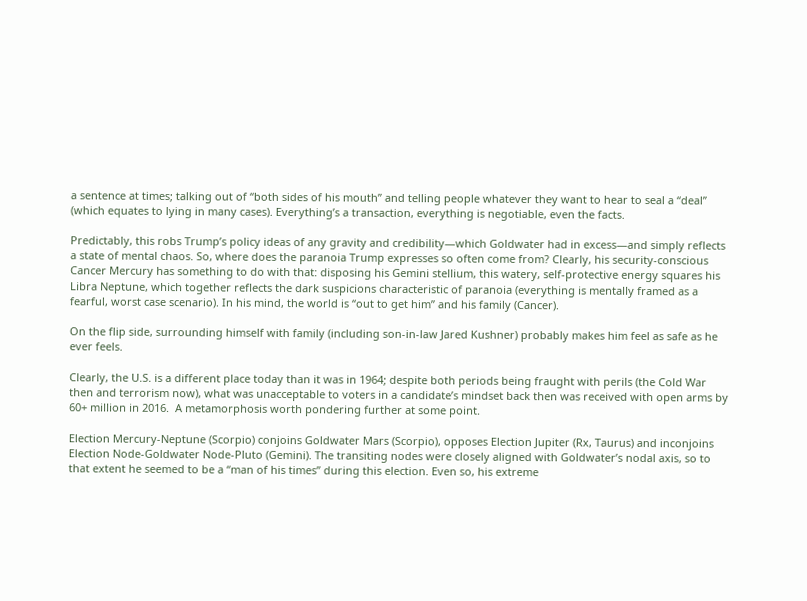a sentence at times; talking out of “both sides of his mouth” and telling people whatever they want to hear to seal a “deal” (which equates to lying in many cases). Everything’s a transaction, everything is negotiable, even the facts.

Predictably, this robs Trump’s policy ideas of any gravity and credibility—which Goldwater had in excess—and simply reflects a state of mental chaos. So, where does the paranoia Trump expresses so often come from? Clearly, his security-conscious Cancer Mercury has something to do with that: disposing his Gemini stellium, this watery, self-protective energy squares his Libra Neptune, which together reflects the dark suspicions characteristic of paranoia (everything is mentally framed as a fearful, worst case scenario). In his mind, the world is “out to get him” and his family (Cancer).

On the flip side, surrounding himself with family (including son-in-law Jared Kushner) probably makes him feel as safe as he ever feels.

Clearly, the U.S. is a different place today than it was in 1964; despite both periods being fraught with perils (the Cold War then and terrorism now), what was unacceptable to voters in a candidate’s mindset back then was received with open arms by 60+ million in 2016.  A metamorphosis worth pondering further at some point.

Election Mercury-Neptune (Scorpio) conjoins Goldwater Mars (Scorpio), opposes Election Jupiter (Rx, Taurus) and inconjoins Election Node-Goldwater Node-Pluto (Gemini). The transiting nodes were closely aligned with Goldwater’s nodal axis, so to that extent he seemed to be a “man of his times” during this election. Even so, his extreme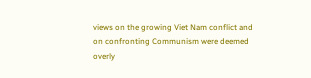views on the growing Viet Nam conflict and on confronting Communism were deemed overly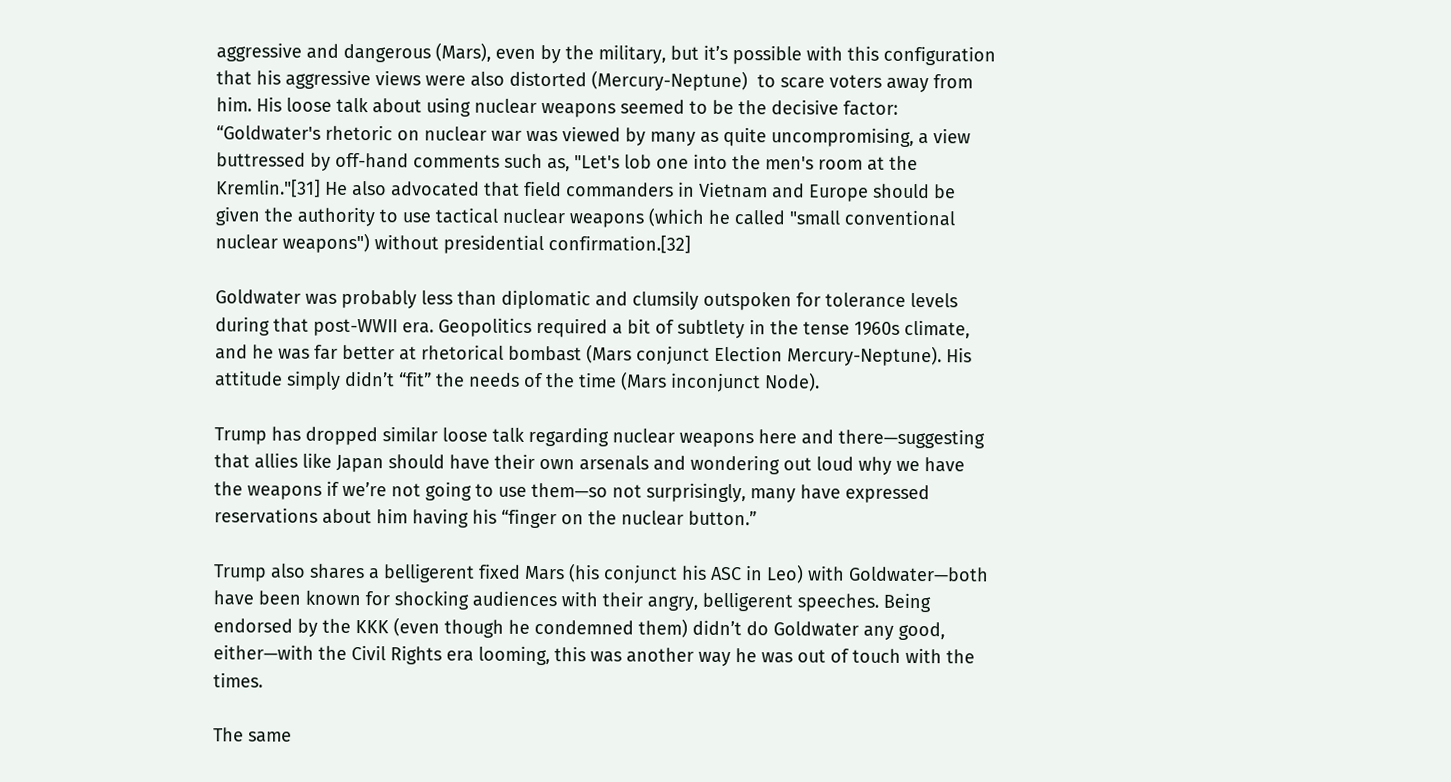aggressive and dangerous (Mars), even by the military, but it’s possible with this configuration that his aggressive views were also distorted (Mercury-Neptune)  to scare voters away from him. His loose talk about using nuclear weapons seemed to be the decisive factor:
“Goldwater's rhetoric on nuclear war was viewed by many as quite uncompromising, a view buttressed by off-hand comments such as, "Let's lob one into the men's room at the Kremlin."[31] He also advocated that field commanders in Vietnam and Europe should be given the authority to use tactical nuclear weapons (which he called "small conventional nuclear weapons") without presidential confirmation.[32]

Goldwater was probably less than diplomatic and clumsily outspoken for tolerance levels during that post-WWII era. Geopolitics required a bit of subtlety in the tense 1960s climate, and he was far better at rhetorical bombast (Mars conjunct Election Mercury-Neptune). His attitude simply didn’t “fit” the needs of the time (Mars inconjunct Node).

Trump has dropped similar loose talk regarding nuclear weapons here and there—suggesting that allies like Japan should have their own arsenals and wondering out loud why we have the weapons if we’re not going to use them—so not surprisingly, many have expressed reservations about him having his “finger on the nuclear button.”

Trump also shares a belligerent fixed Mars (his conjunct his ASC in Leo) with Goldwater—both have been known for shocking audiences with their angry, belligerent speeches. Being endorsed by the KKK (even though he condemned them) didn’t do Goldwater any good, either—with the Civil Rights era looming, this was another way he was out of touch with the times.

The same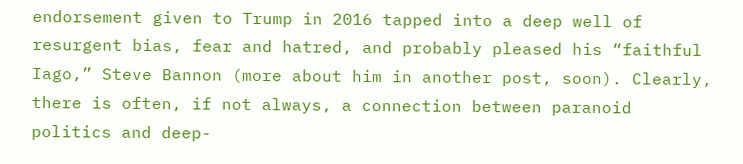endorsement given to Trump in 2016 tapped into a deep well of resurgent bias, fear and hatred, and probably pleased his “faithful Iago,” Steve Bannon (more about him in another post, soon). Clearly, there is often, if not always, a connection between paranoid politics and deep-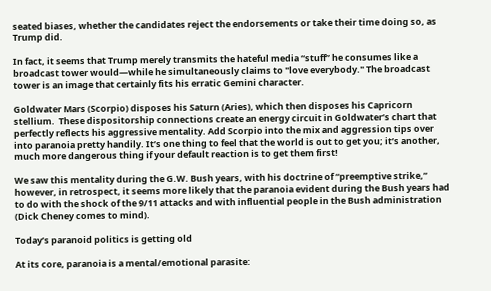seated biases, whether the candidates reject the endorsements or take their time doing so, as Trump did.

In fact, it seems that Trump merely transmits the hateful media “stuff” he consumes like a broadcast tower would—while he simultaneously claims to "love everybody." The broadcast tower is an image that certainly fits his erratic Gemini character.

Goldwater Mars (Scorpio) disposes his Saturn (Aries), which then disposes his Capricorn stellium.  These dispositorship connections create an energy circuit in Goldwater’s chart that perfectly reflects his aggressive mentality. Add Scorpio into the mix and aggression tips over into paranoia pretty handily. It’s one thing to feel that the world is out to get you; it’s another, much more dangerous thing if your default reaction is to get them first!

We saw this mentality during the G.W. Bush years, with his doctrine of “preemptive strike,” however, in retrospect, it seems more likely that the paranoia evident during the Bush years had to do with the shock of the 9/11 attacks and with influential people in the Bush administration (Dick Cheney comes to mind).

Today’s paranoid politics is getting old

At its core, paranoia is a mental/emotional parasite: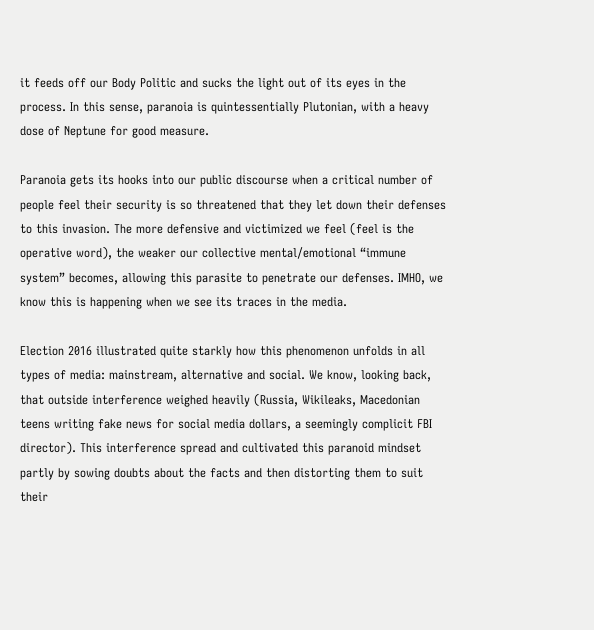it feeds off our Body Politic and sucks the light out of its eyes in the process. In this sense, paranoia is quintessentially Plutonian, with a heavy dose of Neptune for good measure.

Paranoia gets its hooks into our public discourse when a critical number of people feel their security is so threatened that they let down their defenses to this invasion. The more defensive and victimized we feel (feel is the operative word), the weaker our collective mental/emotional “immune system” becomes, allowing this parasite to penetrate our defenses. IMHO, we know this is happening when we see its traces in the media.

Election 2016 illustrated quite starkly how this phenomenon unfolds in all types of media: mainstream, alternative and social. We know, looking back, that outside interference weighed heavily (Russia, Wikileaks, Macedonian teens writing fake news for social media dollars, a seemingly complicit FBI director). This interference spread and cultivated this paranoid mindset partly by sowing doubts about the facts and then distorting them to suit their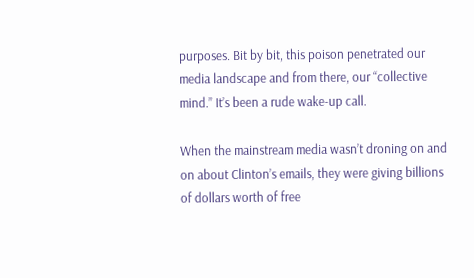purposes. Bit by bit, this poison penetrated our media landscape and from there, our “collective mind.” It’s been a rude wake-up call.

When the mainstream media wasn’t droning on and on about Clinton’s emails, they were giving billions of dollars worth of free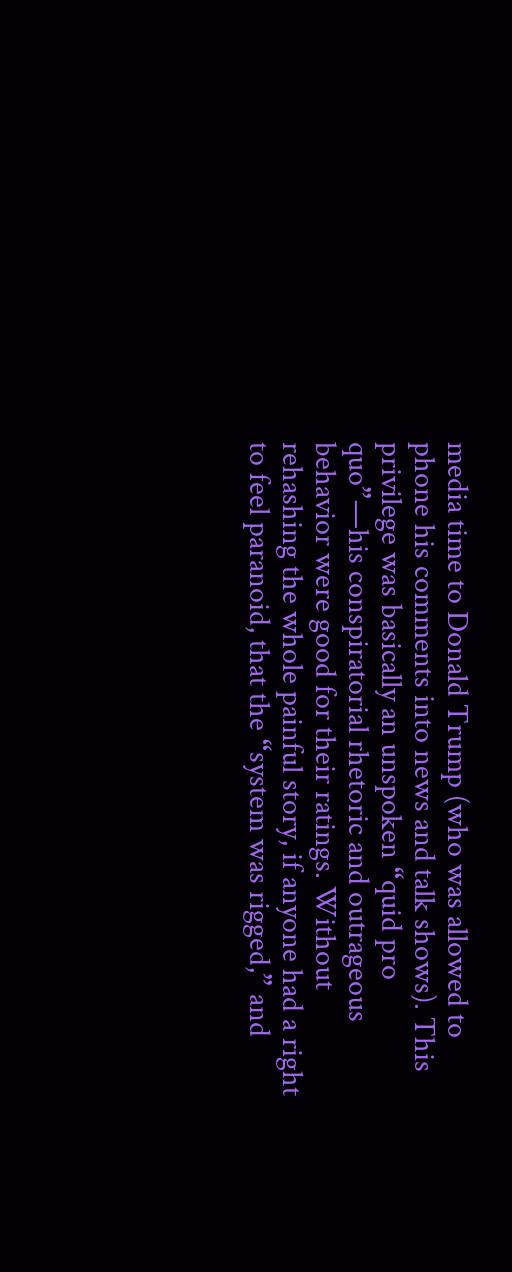media time to Donald Trump (who was allowed to phone his comments into news and talk shows). This privilege was basically an unspoken “quid pro quo”—his conspiratorial rhetoric and outrageous behavior were good for their ratings. Without rehashing the whole painful story, if anyone had a right to feel paranoid, that the “system was rigged,” and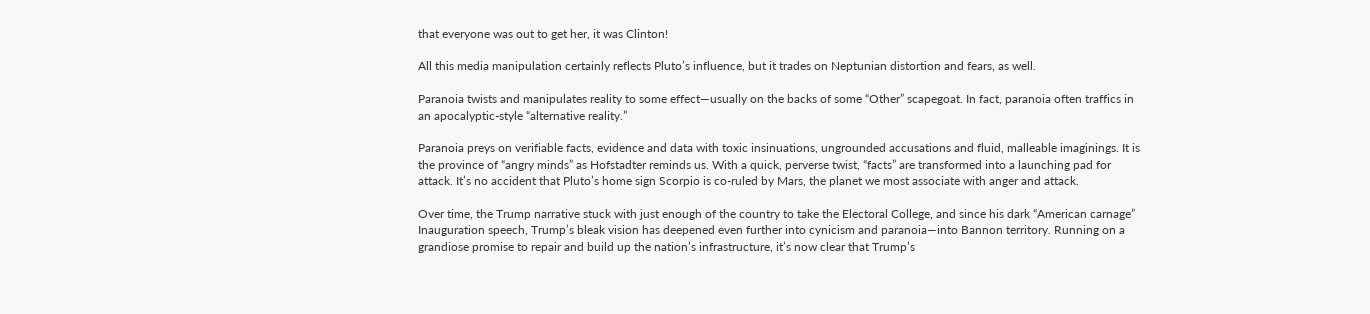that everyone was out to get her, it was Clinton!

All this media manipulation certainly reflects Pluto’s influence, but it trades on Neptunian distortion and fears, as well.

Paranoia twists and manipulates reality to some effect—usually on the backs of some “Other” scapegoat. In fact, paranoia often traffics in an apocalyptic-style “alternative reality.”

Paranoia preys on verifiable facts, evidence and data with toxic insinuations, ungrounded accusations and fluid, malleable imaginings. It is the province of “angry minds” as Hofstadter reminds us. With a quick, perverse twist, “facts” are transformed into a launching pad for attack. It’s no accident that Pluto’s home sign Scorpio is co-ruled by Mars, the planet we most associate with anger and attack.

Over time, the Trump narrative stuck with just enough of the country to take the Electoral College, and since his dark “American carnage” Inauguration speech, Trump’s bleak vision has deepened even further into cynicism and paranoia—into Bannon territory. Running on a grandiose promise to repair and build up the nation’s infrastructure, it’s now clear that Trump’s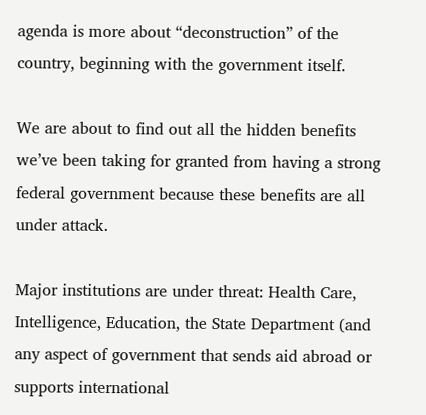agenda is more about “deconstruction” of the country, beginning with the government itself.

We are about to find out all the hidden benefits we’ve been taking for granted from having a strong federal government because these benefits are all under attack.

Major institutions are under threat: Health Care, Intelligence, Education, the State Department (and any aspect of government that sends aid abroad or supports international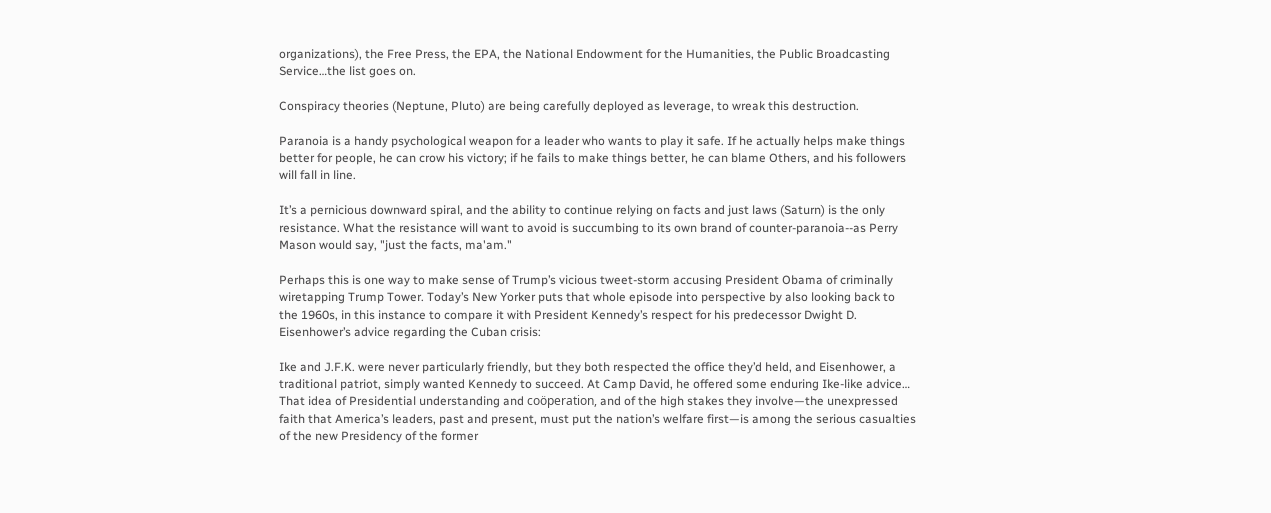organizations), the Free Press, the EPA, the National Endowment for the Humanities, the Public Broadcasting Service…the list goes on.

Conspiracy theories (Neptune, Pluto) are being carefully deployed as leverage, to wreak this destruction.

Paranoia is a handy psychological weapon for a leader who wants to play it safe. If he actually helps make things better for people, he can crow his victory; if he fails to make things better, he can blame Others, and his followers will fall in line.

It’s a pernicious downward spiral, and the ability to continue relying on facts and just laws (Saturn) is the only resistance. What the resistance will want to avoid is succumbing to its own brand of counter-paranoia--as Perry Mason would say, "just the facts, ma'am."

Perhaps this is one way to make sense of Trump’s vicious tweet-storm accusing President Obama of criminally wiretapping Trump Tower. Today’s New Yorker puts that whole episode into perspective by also looking back to the 1960s, in this instance to compare it with President Kennedy’s respect for his predecessor Dwight D. Eisenhower’s advice regarding the Cuban crisis:

Ike and J.F.K. were never particularly friendly, but they both respected the office they’d held, and Eisenhower, a traditional patriot, simply wanted Kennedy to succeed. At Camp David, he offered some enduring Ike-like advice…
That idea of Presidential understanding and coöperation, and of the high stakes they involve—the unexpressed faith that America’s leaders, past and present, must put the nation’s welfare first—is among the serious casualties of the new Presidency of the former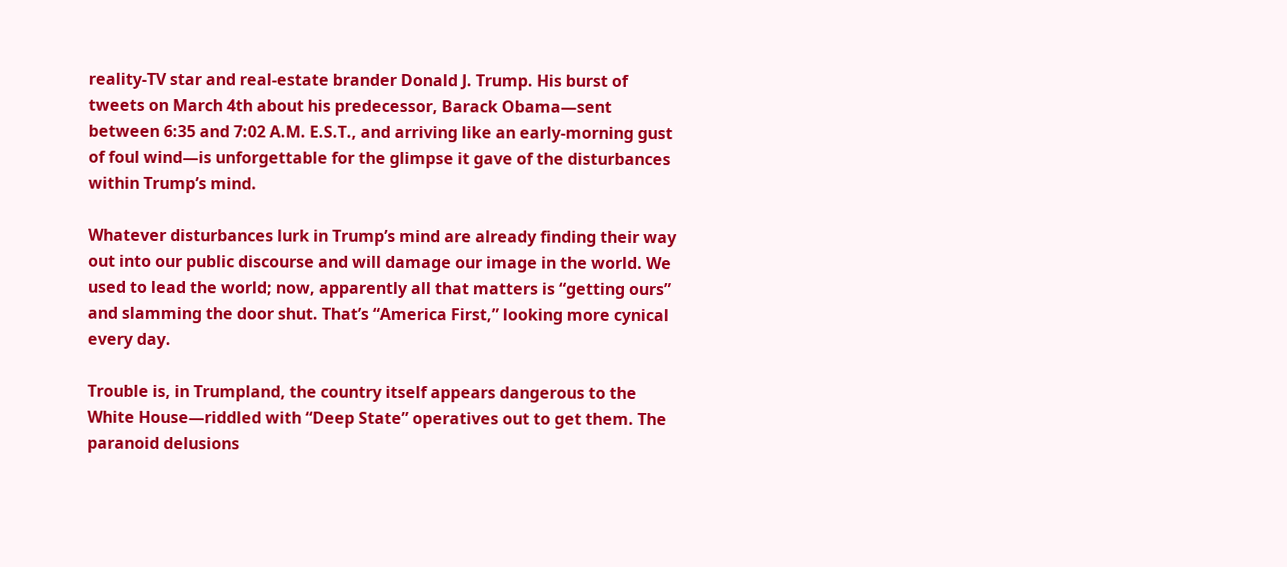reality-TV star and real-estate brander Donald J. Trump. His burst of tweets on March 4th about his predecessor, Barack Obama—sent between 6:35 and 7:02 A.M. E.S.T., and arriving like an early-morning gust of foul wind—is unforgettable for the glimpse it gave of the disturbances within Trump’s mind.

Whatever disturbances lurk in Trump’s mind are already finding their way out into our public discourse and will damage our image in the world. We used to lead the world; now, apparently all that matters is “getting ours” and slamming the door shut. That’s “America First,” looking more cynical every day.

Trouble is, in Trumpland, the country itself appears dangerous to the White House—riddled with “Deep State” operatives out to get them. The paranoid delusions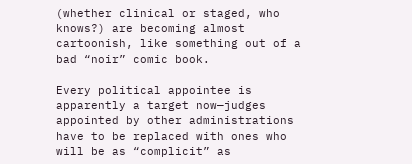(whether clinical or staged, who knows?) are becoming almost cartoonish, like something out of a bad “noir” comic book.

Every political appointee is apparently a target now—judges appointed by other administrations have to be replaced with ones who will be as “complicit” as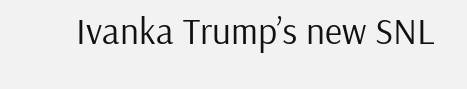Ivanka Trump’s new SNL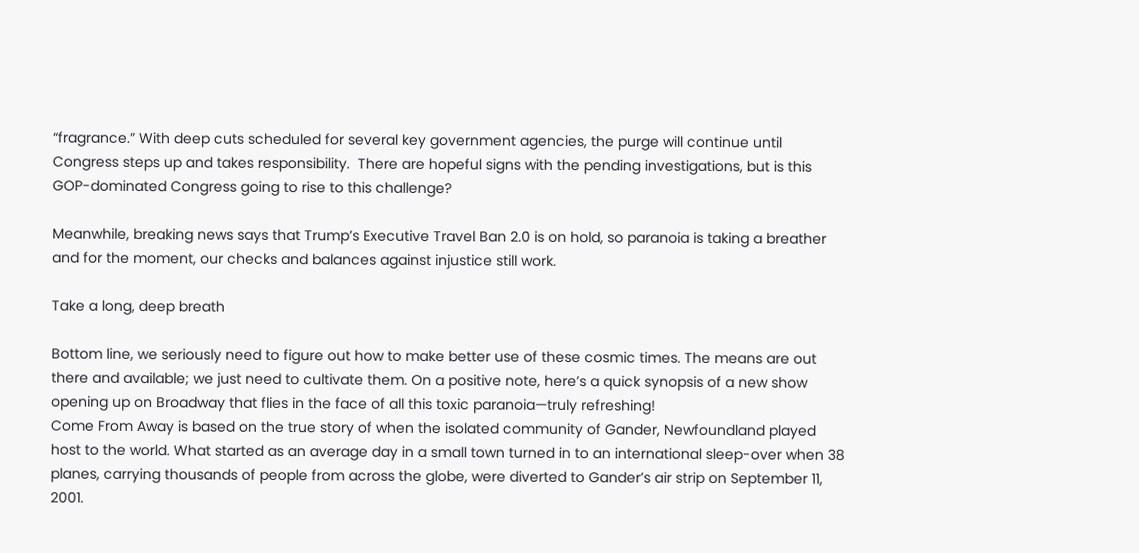“fragrance.” With deep cuts scheduled for several key government agencies, the purge will continue until Congress steps up and takes responsibility.  There are hopeful signs with the pending investigations, but is this GOP-dominated Congress going to rise to this challenge?

Meanwhile, breaking news says that Trump’s Executive Travel Ban 2.0 is on hold, so paranoia is taking a breather and for the moment, our checks and balances against injustice still work.

Take a long, deep breath

Bottom line, we seriously need to figure out how to make better use of these cosmic times. The means are out there and available; we just need to cultivate them. On a positive note, here’s a quick synopsis of a new show opening up on Broadway that flies in the face of all this toxic paranoia—truly refreshing!
Come From Away is based on the true story of when the isolated community of Gander, Newfoundland played host to the world. What started as an average day in a small town turned in to an international sleep-over when 38 planes, carrying thousands of people from across the globe, were diverted to Gander’s air strip on September 11, 2001.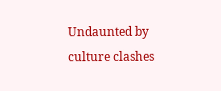Undaunted by culture clashes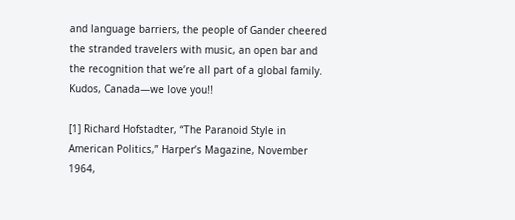and language barriers, the people of Gander cheered the stranded travelers with music, an open bar and the recognition that we’re all part of a global family.
Kudos, Canada—we love you!!

[1] Richard Hofstadter, “The Paranoid Style in American Politics,” Harper’s Magazine, November 1964,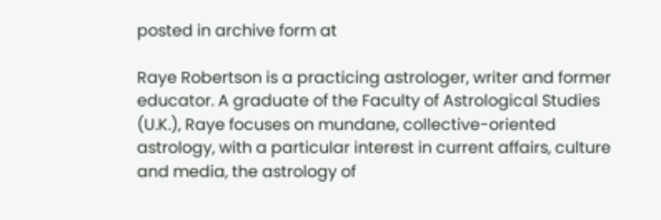posted in archive form at

Raye Robertson is a practicing astrologer, writer and former educator. A graduate of the Faculty of Astrological Studies (U.K.), Raye focuses on mundane, collective-oriented astrology, with a particular interest in current affairs, culture and media, the astrology of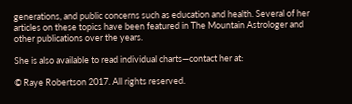generations, and public concerns such as education and health. Several of her articles on these topics have been featured in The Mountain Astrologer and other publications over the years.

She is also available to read individual charts—contact her at:

© Raye Robertson 2017. All rights reserved.